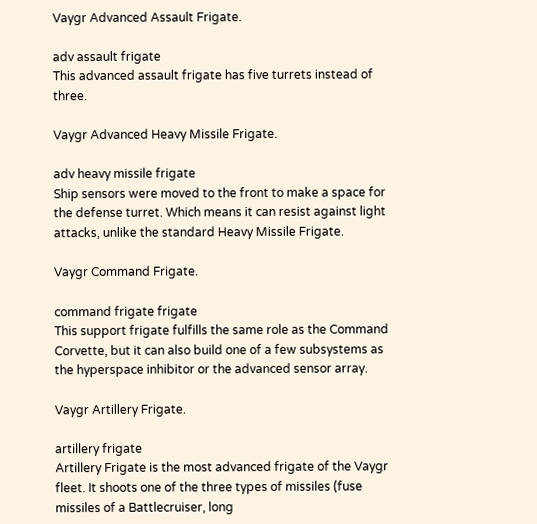Vaygr Advanced Assault Frigate.

adv assault frigate
This advanced assault frigate has five turrets instead of three.

Vaygr Advanced Heavy Missile Frigate.

adv heavy missile frigate
Ship sensors were moved to the front to make a space for the defense turret. Which means it can resist against light attacks, unlike the standard Heavy Missile Frigate.

Vaygr Command Frigate.

command frigate frigate
This support frigate fulfills the same role as the Command Corvette, but it can also build one of a few subsystems as the hyperspace inhibitor or the advanced sensor array.

Vaygr Artillery Frigate.

artillery frigate
Artillery Frigate is the most advanced frigate of the Vaygr fleet. It shoots one of the three types of missiles (fuse missiles of a Battlecruiser, long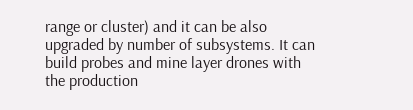range or cluster) and it can be also upgraded by number of subsystems. It can build probes and mine layer drones with the production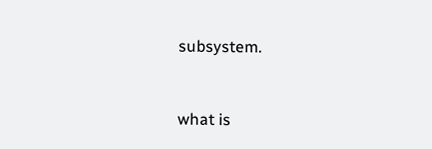subsystem.


what is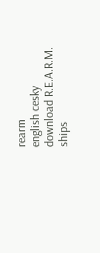rearm
english cesky
download R.E.A.R.M. ships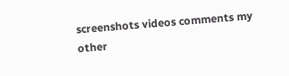screenshots videos comments my other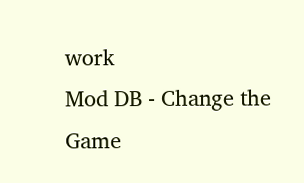work
Mod DB - Change the Game